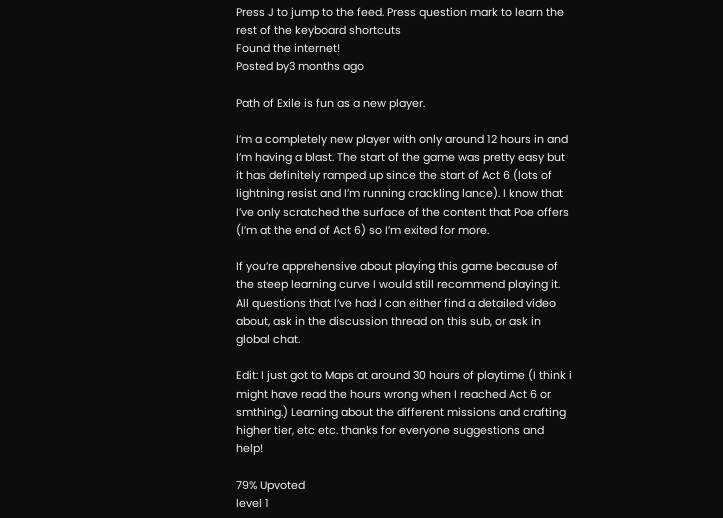Press J to jump to the feed. Press question mark to learn the rest of the keyboard shortcuts
Found the internet!
Posted by3 months ago

Path of Exile is fun as a new player.

I’m a completely new player with only around 12 hours in and I’m having a blast. The start of the game was pretty easy but it has definitely ramped up since the start of Act 6 (lots of lightning resist and I’m running crackling lance). I know that I’ve only scratched the surface of the content that Poe offers (I’m at the end of Act 6) so I’m exited for more.

If you’re apprehensive about playing this game because of the steep learning curve I would still recommend playing it. All questions that I’ve had I can either find a detailed video about, ask in the discussion thread on this sub, or ask in global chat.

Edit: I just got to Maps at around 30 hours of playtime (I think i might have read the hours wrong when I reached Act 6 or smthing.) Learning about the different missions and crafting higher tier, etc etc. thanks for everyone suggestions and help!

79% Upvoted
level 1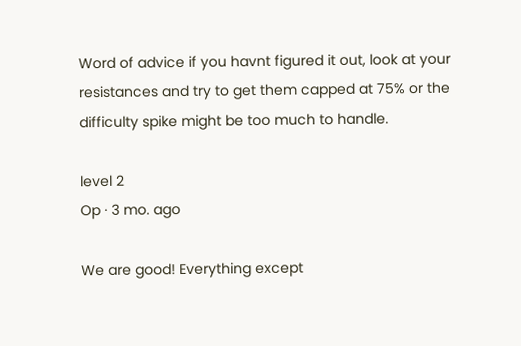Word of advice if you havnt figured it out, look at your resistances and try to get them capped at 75% or the difficulty spike might be too much to handle.

level 2
Op · 3 mo. ago

We are good! Everything except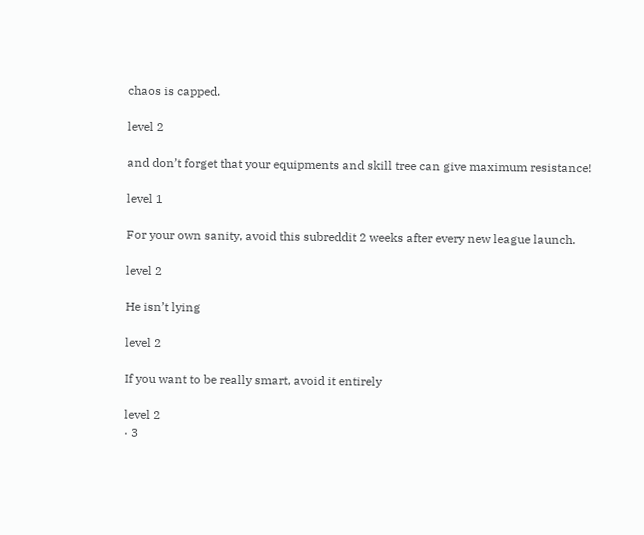chaos is capped.

level 2

and don’t forget that your equipments and skill tree can give maximum resistance!

level 1

For your own sanity, avoid this subreddit 2 weeks after every new league launch.

level 2

He isn’t lying

level 2

If you want to be really smart, avoid it entirely

level 2
· 3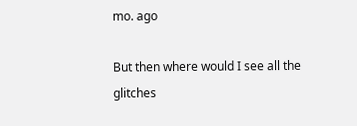mo. ago

But then where would I see all the glitches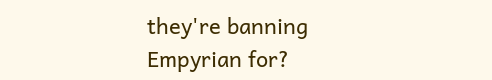they're banning Empyrian for?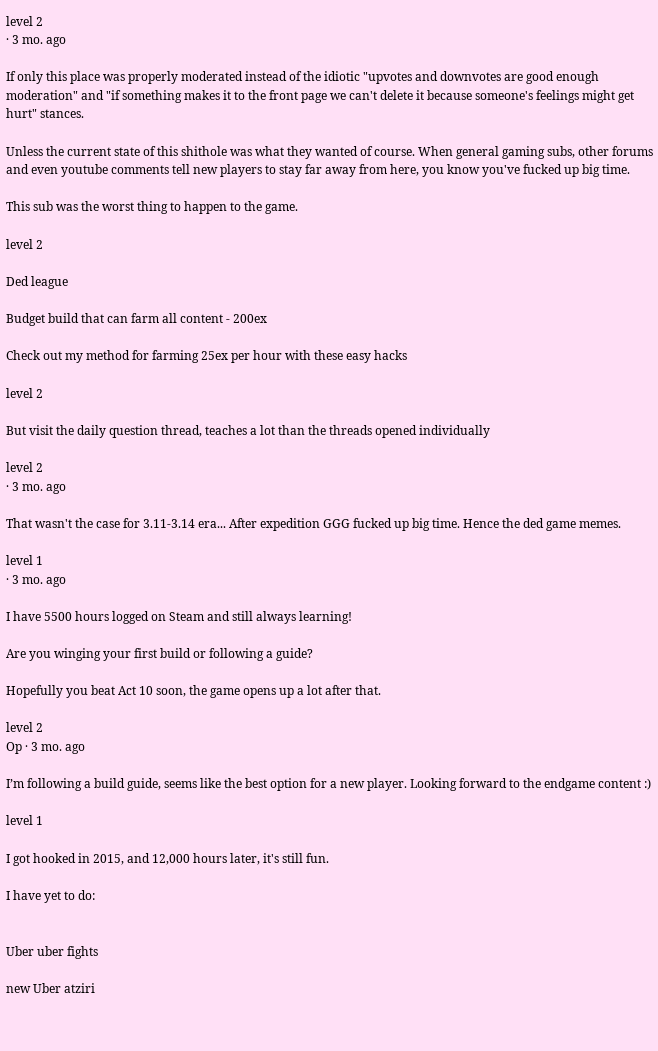level 2
· 3 mo. ago

If only this place was properly moderated instead of the idiotic "upvotes and downvotes are good enough moderation" and "if something makes it to the front page we can't delete it because someone's feelings might get hurt" stances.

Unless the current state of this shithole was what they wanted of course. When general gaming subs, other forums and even youtube comments tell new players to stay far away from here, you know you've fucked up big time.

This sub was the worst thing to happen to the game.

level 2

Ded league

Budget build that can farm all content - 200ex

Check out my method for farming 25ex per hour with these easy hacks

level 2

But visit the daily question thread, teaches a lot than the threads opened individually

level 2
· 3 mo. ago

That wasn't the case for 3.11-3.14 era... After expedition GGG fucked up big time. Hence the ded game memes.

level 1
· 3 mo. ago

I have 5500 hours logged on Steam and still always learning!

Are you winging your first build or following a guide?

Hopefully you beat Act 10 soon, the game opens up a lot after that.

level 2
Op · 3 mo. ago

I’m following a build guide, seems like the best option for a new player. Looking forward to the endgame content :)

level 1

I got hooked in 2015, and 12,000 hours later, it's still fun.

I have yet to do:


Uber uber fights

new Uber atziri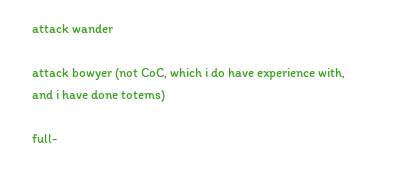attack wander

attack bowyer (not CoC, which i do have experience with, and i have done totems)

full-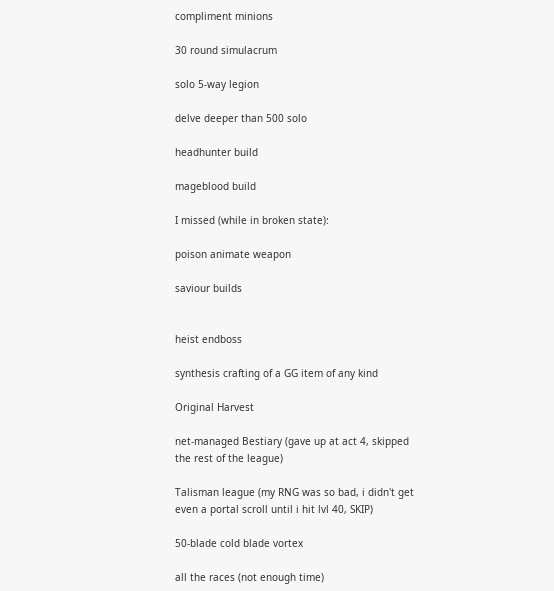compliment minions

30 round simulacrum

solo 5-way legion

delve deeper than 500 solo

headhunter build

mageblood build

I missed (while in broken state):

poison animate weapon

saviour builds


heist endboss

synthesis crafting of a GG item of any kind

Original Harvest

net-managed Bestiary (gave up at act 4, skipped the rest of the league)

Talisman league (my RNG was so bad, i didn't get even a portal scroll until i hit lvl 40, SKIP)

50-blade cold blade vortex

all the races (not enough time)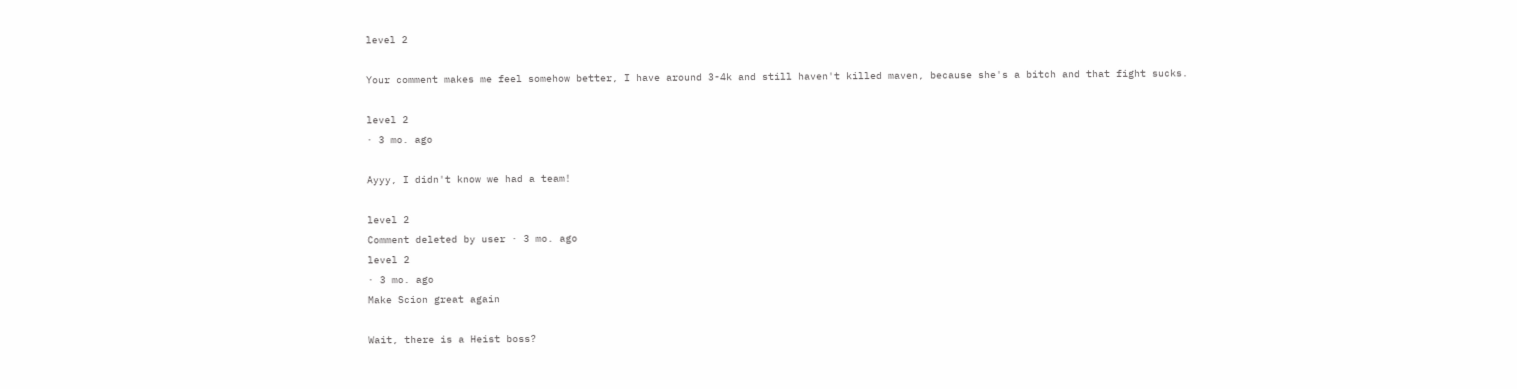level 2

Your comment makes me feel somehow better, I have around 3-4k and still haven't killed maven, because she's a bitch and that fight sucks.

level 2
· 3 mo. ago

Ayyy, I didn't know we had a team!

level 2
Comment deleted by user · 3 mo. ago
level 2
· 3 mo. ago
Make Scion great again

Wait, there is a Heist boss?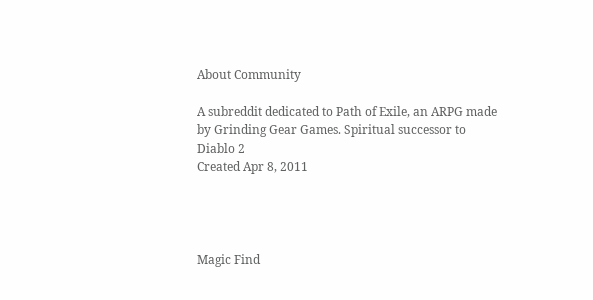About Community

A subreddit dedicated to Path of Exile, an ARPG made by Grinding Gear Games. Spiritual successor to Diablo 2
Created Apr 8, 2011




Magic Find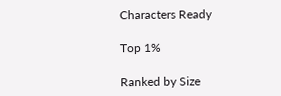Characters Ready

Top 1%

Ranked by Size